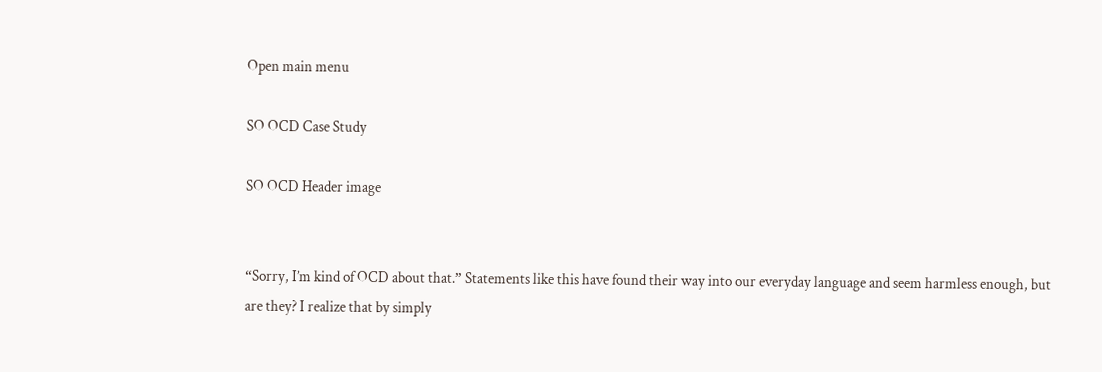Open main menu

SO OCD Case Study

SO OCD Header image


“Sorry, I’m kind of OCD about that.” Statements like this have found their way into our everyday language and seem harmless enough, but are they? I realize that by simply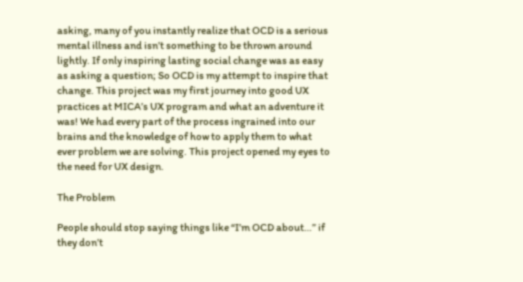asking, many of you instantly realize that OCD is a serious mental illness and isn’t something to be thrown around lightly. If only inspiring lasting social change was as easy as asking a question; So OCD is my attempt to inspire that change. This project was my first journey into good UX practices at MICA’s UX program and what an adventure it was! We had every part of the process ingrained into our brains and the knowledge of how to apply them to what ever problem we are solving. This project opened my eyes to the need for UX design.

The Problem

People should stop saying things like “I’m OCD about…” if they don’t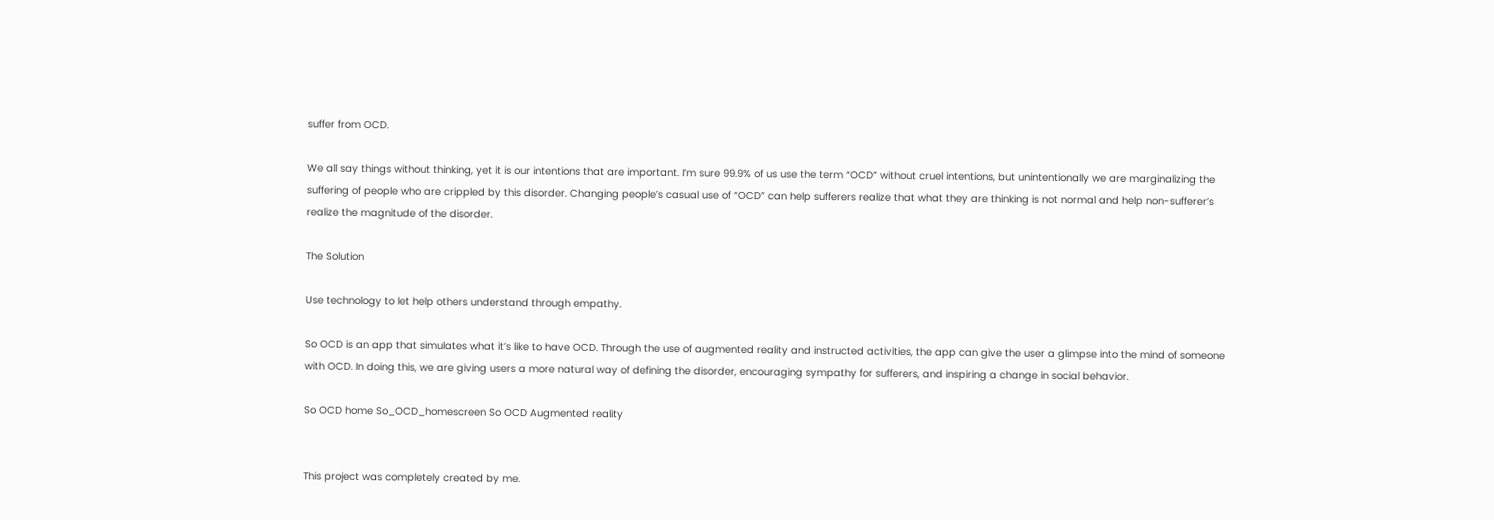suffer from OCD.

We all say things without thinking, yet it is our intentions that are important. I’m sure 99.9% of us use the term “OCD” without cruel intentions, but unintentionally we are marginalizing the suffering of people who are crippled by this disorder. Changing people’s casual use of “OCD” can help sufferers realize that what they are thinking is not normal and help non-sufferer’s realize the magnitude of the disorder.

The Solution

Use technology to let help others understand through empathy.

So OCD is an app that simulates what it’s like to have OCD. Through the use of augmented reality and instructed activities, the app can give the user a glimpse into the mind of someone with OCD. In doing this, we are giving users a more natural way of defining the disorder, encouraging sympathy for sufferers, and inspiring a change in social behavior.

So OCD home So_OCD_homescreen So OCD Augmented reality


This project was completely created by me.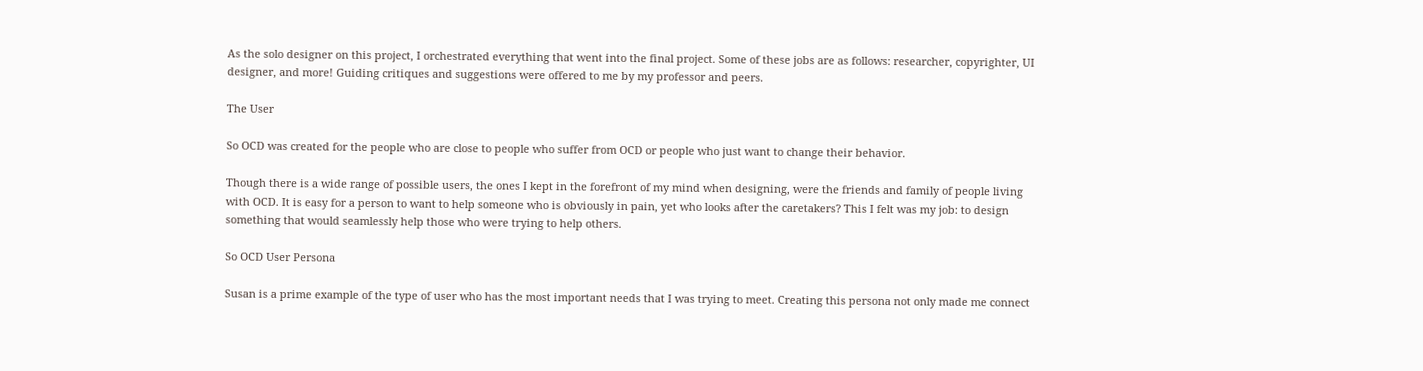As the solo designer on this project, I orchestrated everything that went into the final project. Some of these jobs are as follows: researcher, copyrighter, UI designer, and more! Guiding critiques and suggestions were offered to me by my professor and peers.

The User

So OCD was created for the people who are close to people who suffer from OCD or people who just want to change their behavior.

Though there is a wide range of possible users, the ones I kept in the forefront of my mind when designing, were the friends and family of people living with OCD. It is easy for a person to want to help someone who is obviously in pain, yet who looks after the caretakers? This I felt was my job: to design something that would seamlessly help those who were trying to help others.

So OCD User Persona

Susan is a prime example of the type of user who has the most important needs that I was trying to meet. Creating this persona not only made me connect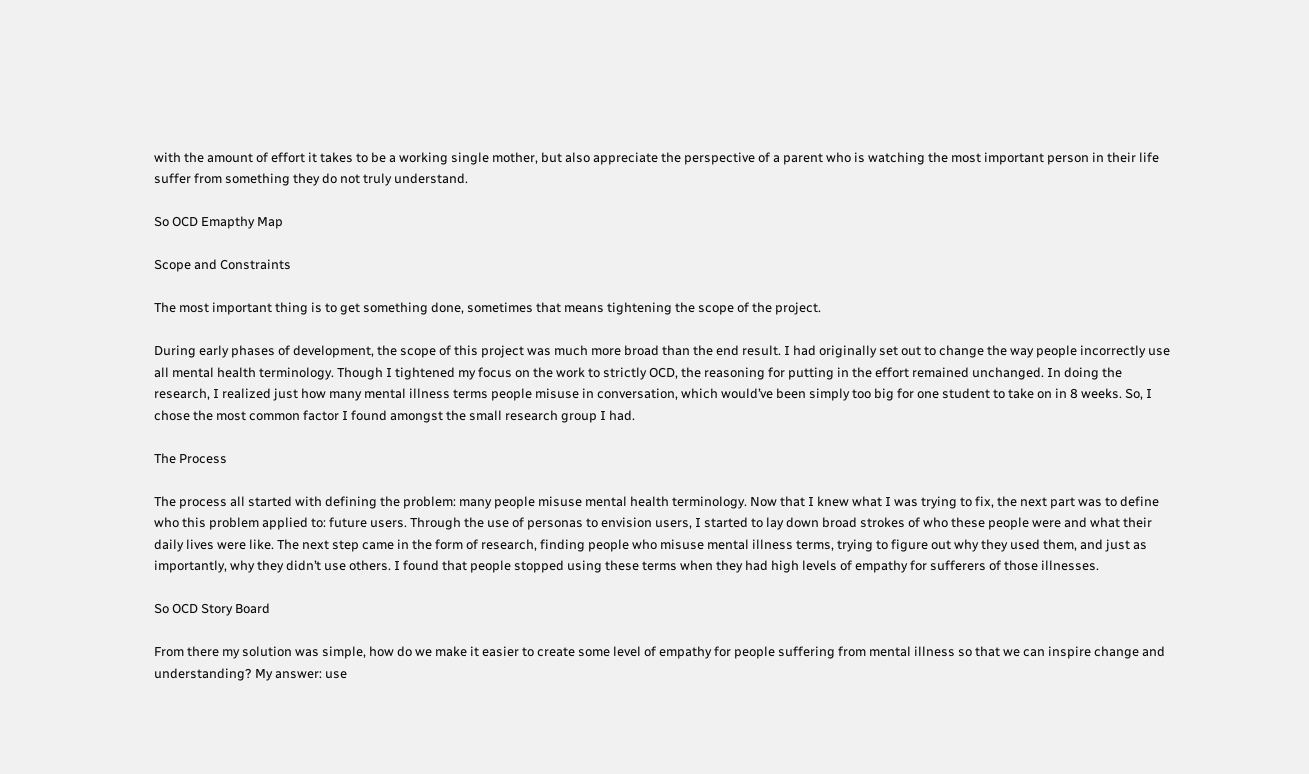with the amount of effort it takes to be a working single mother, but also appreciate the perspective of a parent who is watching the most important person in their life suffer from something they do not truly understand.

So OCD Emapthy Map

Scope and Constraints

The most important thing is to get something done, sometimes that means tightening the scope of the project.

During early phases of development, the scope of this project was much more broad than the end result. I had originally set out to change the way people incorrectly use all mental health terminology. Though I tightened my focus on the work to strictly OCD, the reasoning for putting in the effort remained unchanged. In doing the research, I realized just how many mental illness terms people misuse in conversation, which would’ve been simply too big for one student to take on in 8 weeks. So, I chose the most common factor I found amongst the small research group I had.

The Process

The process all started with defining the problem: many people misuse mental health terminology. Now that I knew what I was trying to fix, the next part was to define who this problem applied to: future users. Through the use of personas to envision users, I started to lay down broad strokes of who these people were and what their daily lives were like. The next step came in the form of research, finding people who misuse mental illness terms, trying to figure out why they used them, and just as importantly, why they didn’t use others. I found that people stopped using these terms when they had high levels of empathy for sufferers of those illnesses.

So OCD Story Board

From there my solution was simple, how do we make it easier to create some level of empathy for people suffering from mental illness so that we can inspire change and understanding? My answer: use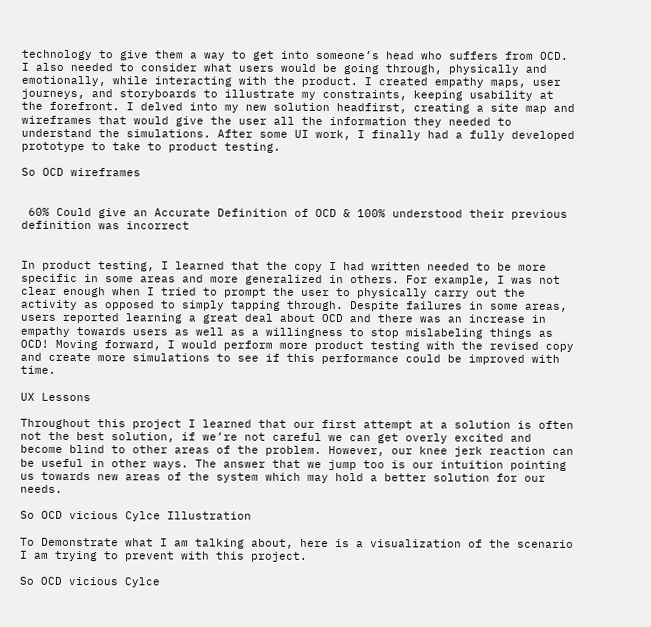technology to give them a way to get into someone’s head who suffers from OCD. I also needed to consider what users would be going through, physically and emotionally, while interacting with the product. I created empathy maps, user journeys, and storyboards to illustrate my constraints, keeping usability at the forefront. I delved into my new solution headfirst, creating a site map and wireframes that would give the user all the information they needed to understand the simulations. After some UI work, I finally had a fully developed prototype to take to product testing.

So OCD wireframes


 60% Could give an Accurate Definition of OCD & 100% understood their previous definition was incorrect


In product testing, I learned that the copy I had written needed to be more specific in some areas and more generalized in others. For example, I was not clear enough when I tried to prompt the user to physically carry out the activity as opposed to simply tapping through. Despite failures in some areas, users reported learning a great deal about OCD and there was an increase in empathy towards users as well as a willingness to stop mislabeling things as OCD! Moving forward, I would perform more product testing with the revised copy and create more simulations to see if this performance could be improved with time.

UX Lessons

Throughout this project I learned that our first attempt at a solution is often not the best solution, if we’re not careful we can get overly excited and become blind to other areas of the problem. However, our knee jerk reaction can be useful in other ways. The answer that we jump too is our intuition pointing us towards new areas of the system which may hold a better solution for our needs.

So OCD vicious Cylce Illustration

To Demonstrate what I am talking about, here is a visualization of the scenario I am trying to prevent with this project.

So OCD vicious Cylce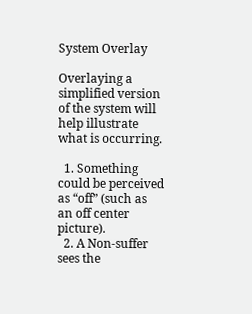System Overlay

Overlaying a simplified version of the system will help illustrate what is occurring.

  1. Something could be perceived as “off” (such as an off center picture).
  2. A Non-suffer sees the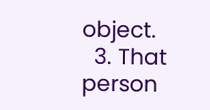object.
  3. That person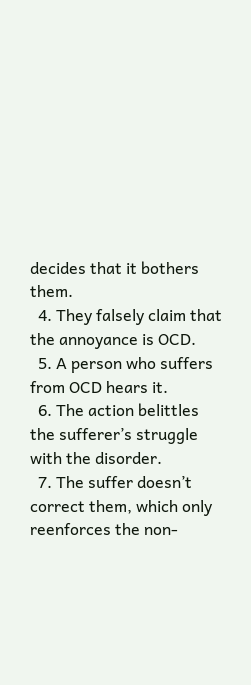decides that it bothers them.
  4. They falsely claim that the annoyance is OCD.
  5. A person who suffers from OCD hears it.
  6. The action belittles the sufferer’s struggle with the disorder.
  7. The suffer doesn’t correct them, which only reenforces the non-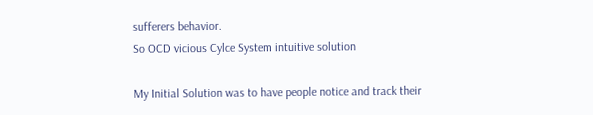sufferers behavior.
So OCD vicious Cylce System intuitive solution

My Initial Solution was to have people notice and track their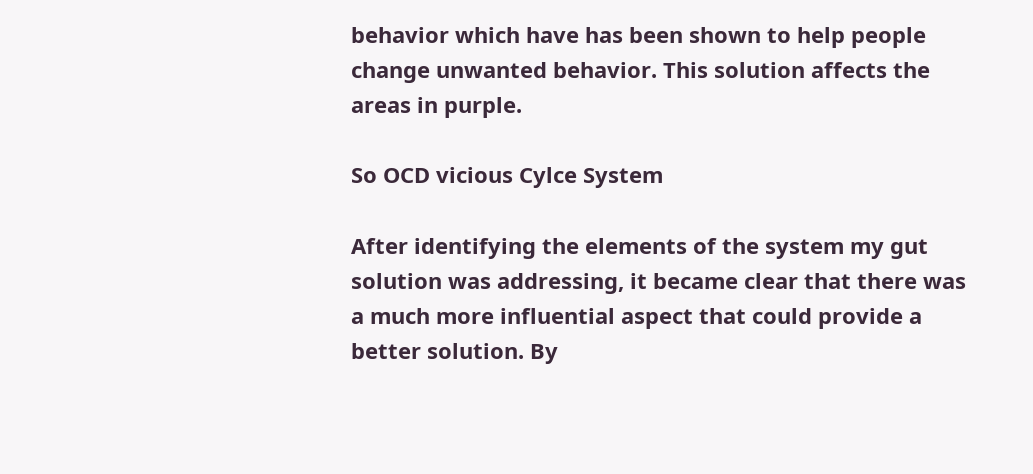behavior which have has been shown to help people change unwanted behavior. This solution affects the areas in purple.

So OCD vicious Cylce System

After identifying the elements of the system my gut solution was addressing, it became clear that there was a much more influential aspect that could provide a better solution. By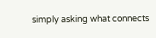simply asking what connects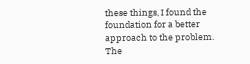these things, I found the foundation for a better approach to the problem. The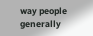way people generally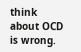think about OCD is wrong.